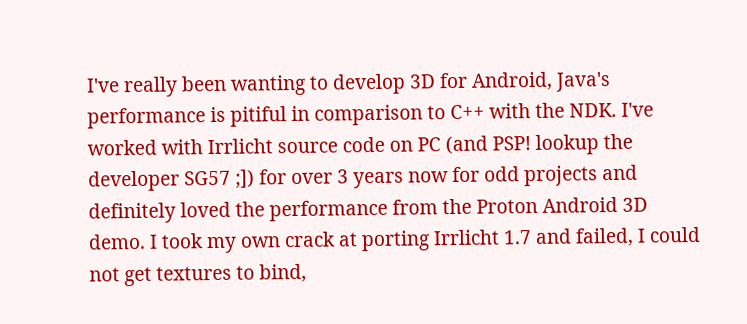I've really been wanting to develop 3D for Android, Java's performance is pitiful in comparison to C++ with the NDK. I've worked with Irrlicht source code on PC (and PSP! lookup the developer SG57 ;]) for over 3 years now for odd projects and definitely loved the performance from the Proton Android 3D demo. I took my own crack at porting Irrlicht 1.7 and failed, I could not get textures to bind,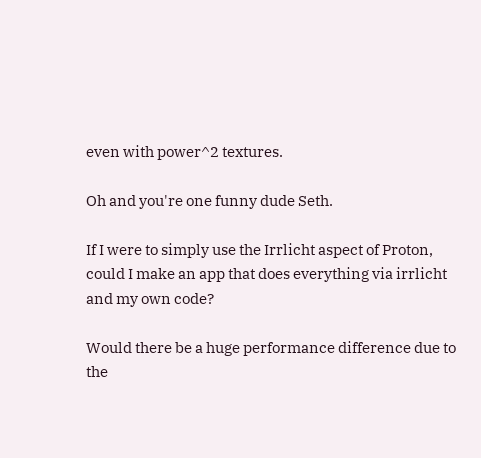even with power^2 textures.

Oh and you're one funny dude Seth.

If I were to simply use the Irrlicht aspect of Proton, could I make an app that does everything via irrlicht and my own code?

Would there be a huge performance difference due to the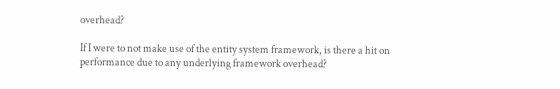overhead?

If I were to not make use of the entity system framework, is there a hit on performance due to any underlying framework overhead?